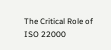The Critical Role of ISO 22000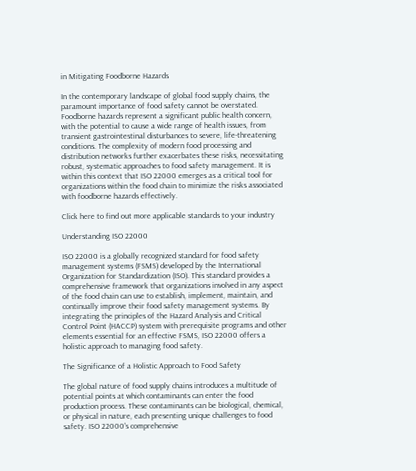in Mitigating Foodborne Hazards

In the contemporary landscape of global food supply chains, the paramount importance of food safety cannot be overstated. Foodborne hazards represent a significant public health concern, with the potential to cause a wide range of health issues, from transient gastrointestinal disturbances to severe, life-threatening conditions. The complexity of modern food processing and distribution networks further exacerbates these risks, necessitating robust, systematic approaches to food safety management. It is within this context that ISO 22000 emerges as a critical tool for organizations within the food chain to minimize the risks associated with foodborne hazards effectively.

Click here to find out more applicable standards to your industry

Understanding ISO 22000

ISO 22000 is a globally recognized standard for food safety management systems (FSMS) developed by the International Organization for Standardization (ISO). This standard provides a comprehensive framework that organizations involved in any aspect of the food chain can use to establish, implement, maintain, and continually improve their food safety management systems. By integrating the principles of the Hazard Analysis and Critical Control Point (HACCP) system with prerequisite programs and other elements essential for an effective FSMS, ISO 22000 offers a holistic approach to managing food safety.

The Significance of a Holistic Approach to Food Safety

The global nature of food supply chains introduces a multitude of potential points at which contaminants can enter the food production process. These contaminants can be biological, chemical, or physical in nature, each presenting unique challenges to food safety. ISO 22000's comprehensive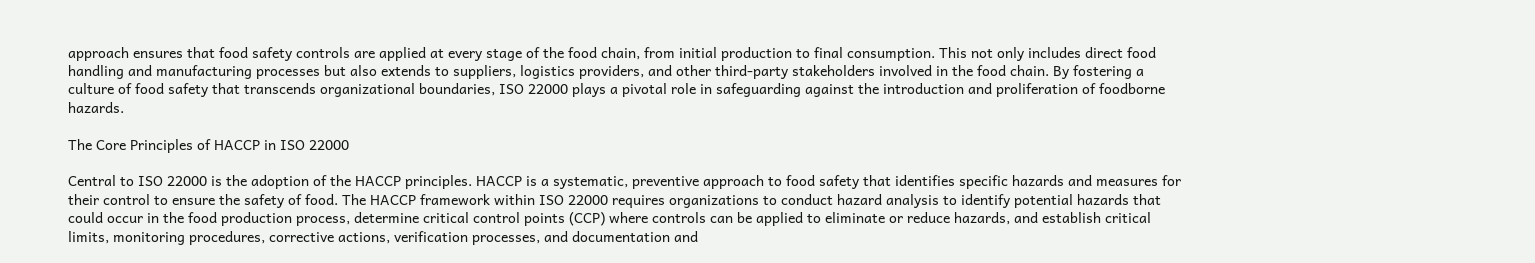approach ensures that food safety controls are applied at every stage of the food chain, from initial production to final consumption. This not only includes direct food handling and manufacturing processes but also extends to suppliers, logistics providers, and other third-party stakeholders involved in the food chain. By fostering a culture of food safety that transcends organizational boundaries, ISO 22000 plays a pivotal role in safeguarding against the introduction and proliferation of foodborne hazards.

The Core Principles of HACCP in ISO 22000

Central to ISO 22000 is the adoption of the HACCP principles. HACCP is a systematic, preventive approach to food safety that identifies specific hazards and measures for their control to ensure the safety of food. The HACCP framework within ISO 22000 requires organizations to conduct hazard analysis to identify potential hazards that could occur in the food production process, determine critical control points (CCP) where controls can be applied to eliminate or reduce hazards, and establish critical limits, monitoring procedures, corrective actions, verification processes, and documentation and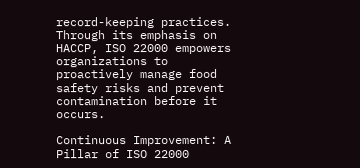record-keeping practices. Through its emphasis on HACCP, ISO 22000 empowers organizations to proactively manage food safety risks and prevent contamination before it occurs.

Continuous Improvement: A Pillar of ISO 22000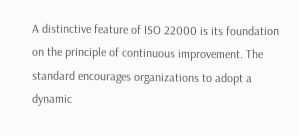A distinctive feature of ISO 22000 is its foundation on the principle of continuous improvement. The standard encourages organizations to adopt a dynamic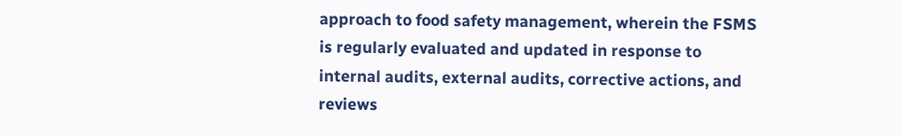approach to food safety management, wherein the FSMS is regularly evaluated and updated in response to internal audits, external audits, corrective actions, and reviews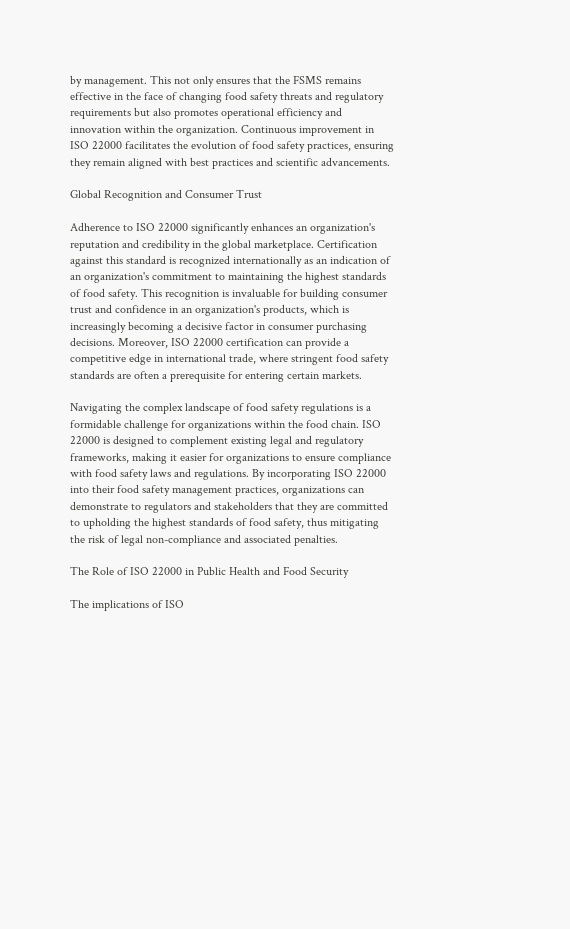by management. This not only ensures that the FSMS remains effective in the face of changing food safety threats and regulatory requirements but also promotes operational efficiency and innovation within the organization. Continuous improvement in ISO 22000 facilitates the evolution of food safety practices, ensuring they remain aligned with best practices and scientific advancements.

Global Recognition and Consumer Trust

Adherence to ISO 22000 significantly enhances an organization's reputation and credibility in the global marketplace. Certification against this standard is recognized internationally as an indication of an organization's commitment to maintaining the highest standards of food safety. This recognition is invaluable for building consumer trust and confidence in an organization's products, which is increasingly becoming a decisive factor in consumer purchasing decisions. Moreover, ISO 22000 certification can provide a competitive edge in international trade, where stringent food safety standards are often a prerequisite for entering certain markets.

Navigating the complex landscape of food safety regulations is a formidable challenge for organizations within the food chain. ISO 22000 is designed to complement existing legal and regulatory frameworks, making it easier for organizations to ensure compliance with food safety laws and regulations. By incorporating ISO 22000 into their food safety management practices, organizations can demonstrate to regulators and stakeholders that they are committed to upholding the highest standards of food safety, thus mitigating the risk of legal non-compliance and associated penalties.

The Role of ISO 22000 in Public Health and Food Security

The implications of ISO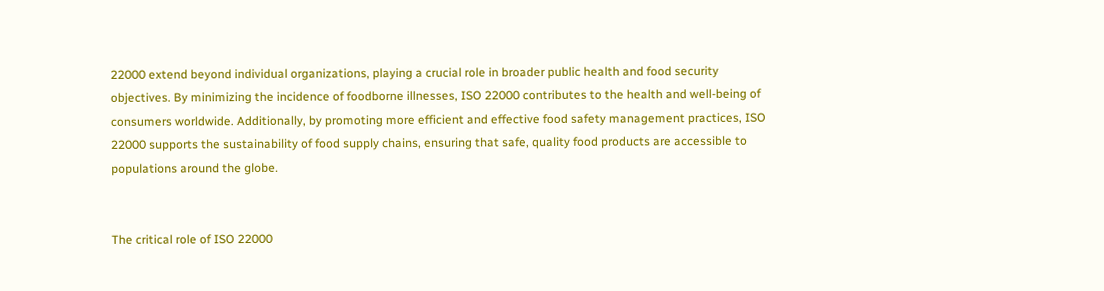22000 extend beyond individual organizations, playing a crucial role in broader public health and food security objectives. By minimizing the incidence of foodborne illnesses, ISO 22000 contributes to the health and well-being of consumers worldwide. Additionally, by promoting more efficient and effective food safety management practices, ISO 22000 supports the sustainability of food supply chains, ensuring that safe, quality food products are accessible to populations around the globe.


The critical role of ISO 22000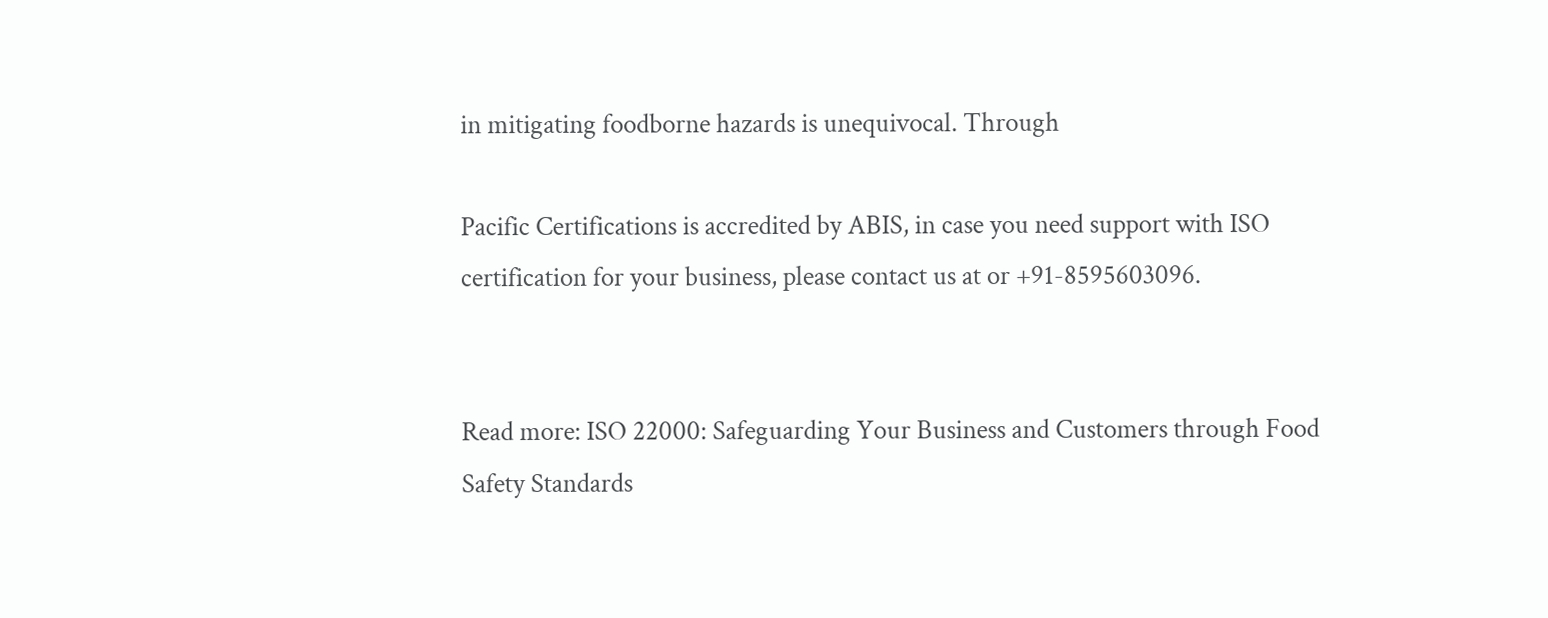in mitigating foodborne hazards is unequivocal. Through

Pacific Certifications is accredited by ABIS, in case you need support with ISO certification for your business, please contact us at or +91-8595603096.


Read more: ISO 22000: Safeguarding Your Business and Customers through Food Safety Standards